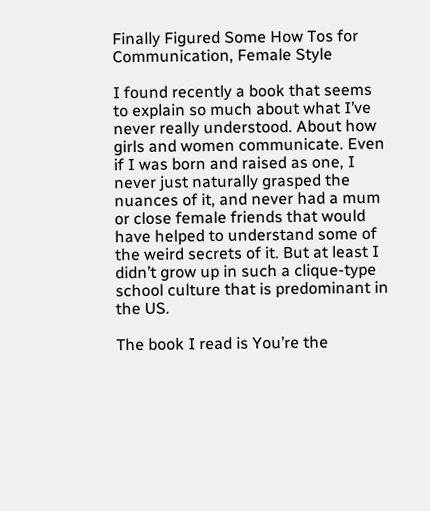Finally Figured Some How Tos for Communication, Female Style

I found recently a book that seems to explain so much about what I’ve never really understood. About how girls and women communicate. Even if I was born and raised as one, I never just naturally grasped the nuances of it, and never had a mum or close female friends that would have helped to understand some of the weird secrets of it. But at least I didn’t grow up in such a clique-type school culture that is predominant in the US.

The book I read is You’re the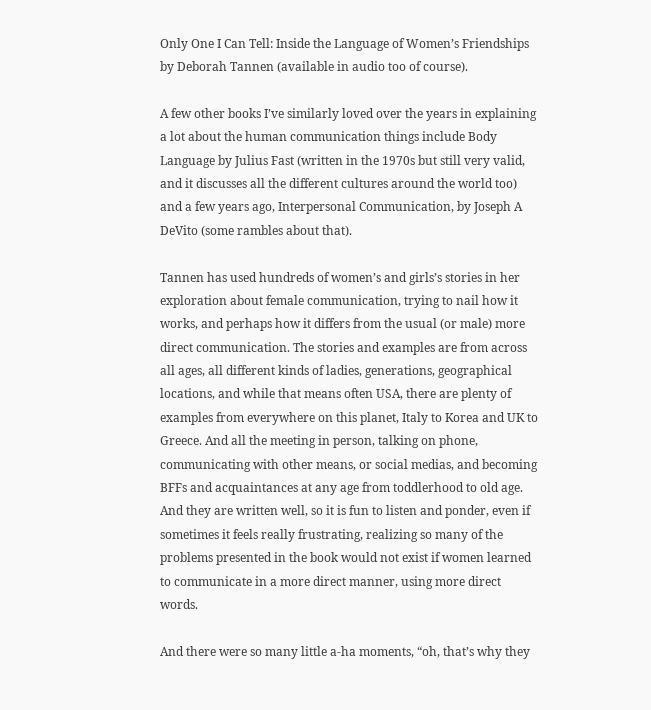Only One I Can Tell: Inside the Language of Women’s Friendships by Deborah Tannen (available in audio too of course).

A few other books I’ve similarly loved over the years in explaining a lot about the human communication things include Body Language by Julius Fast (written in the 1970s but still very valid, and it discusses all the different cultures around the world too) and a few years ago, Interpersonal Communication, by Joseph A DeVito (some rambles about that).

Tannen has used hundreds of women’s and girls’s stories in her exploration about female communication, trying to nail how it works, and perhaps how it differs from the usual (or male) more direct communication. The stories and examples are from across all ages, all different kinds of ladies, generations, geographical locations, and while that means often USA, there are plenty of examples from everywhere on this planet, Italy to Korea and UK to Greece. And all the meeting in person, talking on phone, communicating with other means, or social medias, and becoming BFFs and acquaintances at any age from toddlerhood to old age. And they are written well, so it is fun to listen and ponder, even if sometimes it feels really frustrating, realizing so many of the problems presented in the book would not exist if women learned to communicate in a more direct manner, using more direct words.

And there were so many little a-ha moments, “oh, that’s why they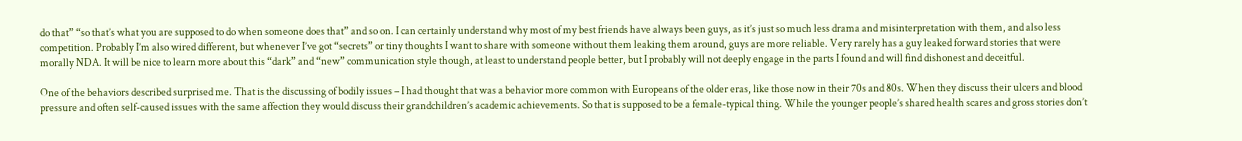do that” “so that’s what you are supposed to do when someone does that” and so on. I can certainly understand why most of my best friends have always been guys, as it’s just so much less drama and misinterpretation with them, and also less competition. Probably I’m also wired different, but whenever I’ve got “secrets” or tiny thoughts I want to share with someone without them leaking them around, guys are more reliable. Very rarely has a guy leaked forward stories that were morally NDA. It will be nice to learn more about this “dark” and “new” communication style though, at least to understand people better, but I probably will not deeply engage in the parts I found and will find dishonest and deceitful.

One of the behaviors described surprised me. That is the discussing of bodily issues – I had thought that was a behavior more common with Europeans of the older eras, like those now in their 70s and 80s. When they discuss their ulcers and blood pressure and often self-caused issues with the same affection they would discuss their grandchildren’s academic achievements. So that is supposed to be a female-typical thing. While the younger people’s shared health scares and gross stories don’t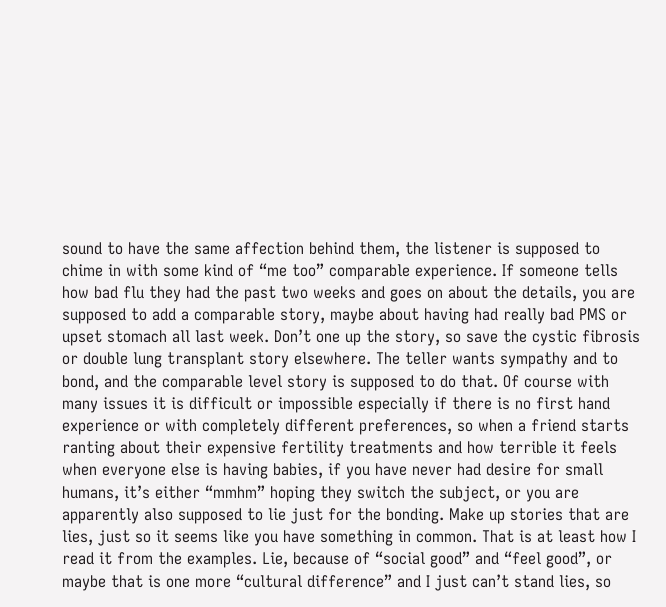sound to have the same affection behind them, the listener is supposed to chime in with some kind of “me too” comparable experience. If someone tells how bad flu they had the past two weeks and goes on about the details, you are supposed to add a comparable story, maybe about having had really bad PMS or upset stomach all last week. Don’t one up the story, so save the cystic fibrosis or double lung transplant story elsewhere. The teller wants sympathy and to bond, and the comparable level story is supposed to do that. Of course with many issues it is difficult or impossible especially if there is no first hand experience or with completely different preferences, so when a friend starts ranting about their expensive fertility treatments and how terrible it feels when everyone else is having babies, if you have never had desire for small humans, it’s either “mmhm” hoping they switch the subject, or you are apparently also supposed to lie just for the bonding. Make up stories that are lies, just so it seems like you have something in common. That is at least how I read it from the examples. Lie, because of “social good” and “feel good”, or maybe that is one more “cultural difference” and I just can’t stand lies, so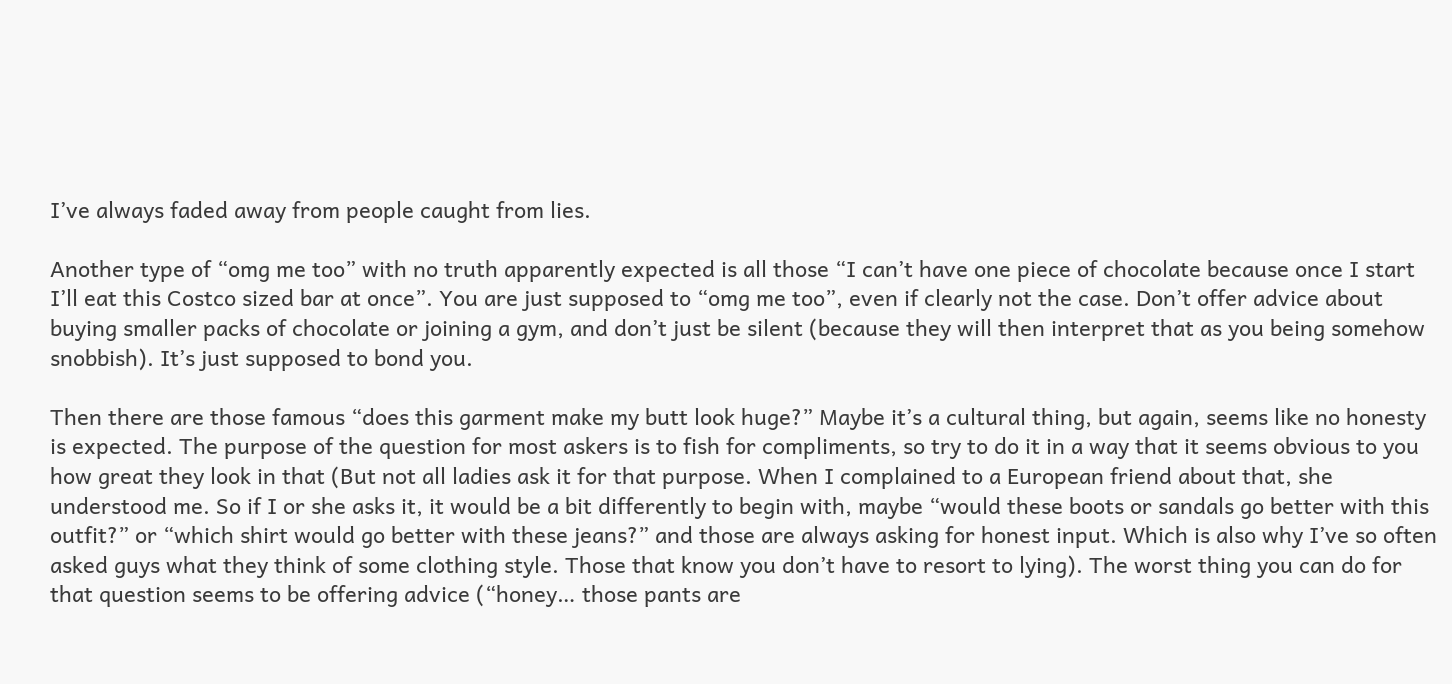I’ve always faded away from people caught from lies.

Another type of “omg me too” with no truth apparently expected is all those “I can’t have one piece of chocolate because once I start I’ll eat this Costco sized bar at once”. You are just supposed to “omg me too”, even if clearly not the case. Don’t offer advice about buying smaller packs of chocolate or joining a gym, and don’t just be silent (because they will then interpret that as you being somehow snobbish). It’s just supposed to bond you.

Then there are those famous “does this garment make my butt look huge?” Maybe it’s a cultural thing, but again, seems like no honesty is expected. The purpose of the question for most askers is to fish for compliments, so try to do it in a way that it seems obvious to you how great they look in that (But not all ladies ask it for that purpose. When I complained to a European friend about that, she understood me. So if I or she asks it, it would be a bit differently to begin with, maybe “would these boots or sandals go better with this outfit?” or “which shirt would go better with these jeans?” and those are always asking for honest input. Which is also why I’ve so often asked guys what they think of some clothing style. Those that know you don’t have to resort to lying). The worst thing you can do for that question seems to be offering advice (“honey… those pants are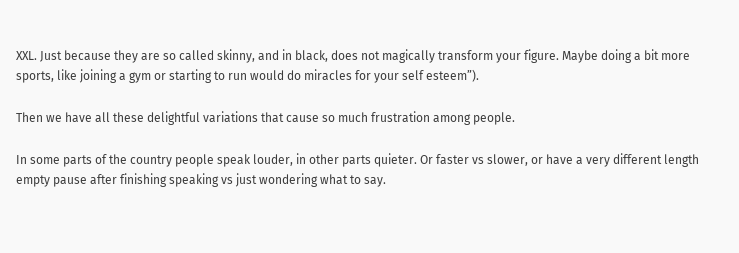XXL. Just because they are so called skinny, and in black, does not magically transform your figure. Maybe doing a bit more sports, like joining a gym or starting to run would do miracles for your self esteem”).

Then we have all these delightful variations that cause so much frustration among people.

In some parts of the country people speak louder, in other parts quieter. Or faster vs slower, or have a very different length empty pause after finishing speaking vs just wondering what to say.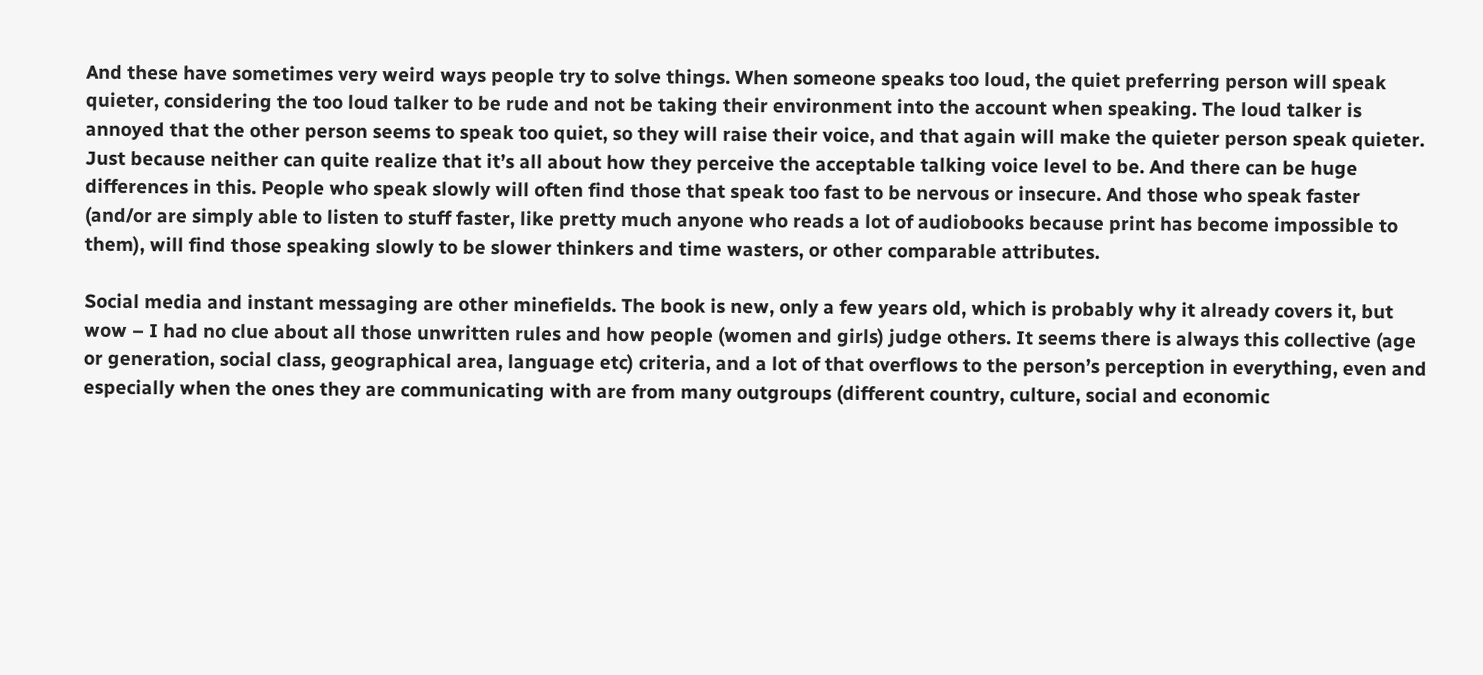And these have sometimes very weird ways people try to solve things. When someone speaks too loud, the quiet preferring person will speak quieter, considering the too loud talker to be rude and not be taking their environment into the account when speaking. The loud talker is annoyed that the other person seems to speak too quiet, so they will raise their voice, and that again will make the quieter person speak quieter. Just because neither can quite realize that it’s all about how they perceive the acceptable talking voice level to be. And there can be huge differences in this. People who speak slowly will often find those that speak too fast to be nervous or insecure. And those who speak faster (and/or are simply able to listen to stuff faster, like pretty much anyone who reads a lot of audiobooks because print has become impossible to them), will find those speaking slowly to be slower thinkers and time wasters, or other comparable attributes.

Social media and instant messaging are other minefields. The book is new, only a few years old, which is probably why it already covers it, but wow – I had no clue about all those unwritten rules and how people (women and girls) judge others. It seems there is always this collective (age or generation, social class, geographical area, language etc) criteria, and a lot of that overflows to the person’s perception in everything, even and especially when the ones they are communicating with are from many outgroups (different country, culture, social and economic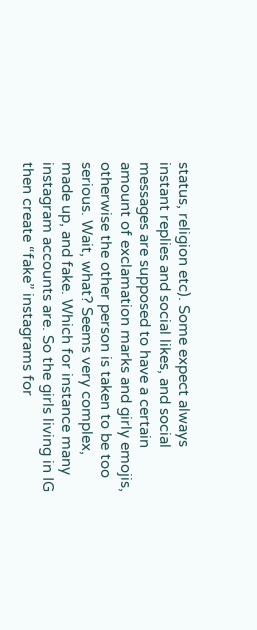status, religion etc). Some expect always instant replies and social likes, and social messages are supposed to have a certain amount of exclamation marks and girly emojis, otherwise the other person is taken to be too serious. Wait, what? Seems very complex, made up, and fake. Which for instance many instagram accounts are. So the girls living in IG then create “fake” instagrams for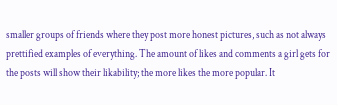smaller groups of friends where they post more honest pictures, such as not always prettified examples of everything. The amount of likes and comments a girl gets for the posts will show their likability; the more likes the more popular. It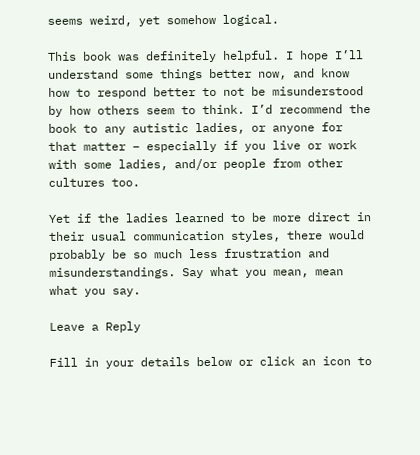seems weird, yet somehow logical.

This book was definitely helpful. I hope I’ll understand some things better now, and know how to respond better to not be misunderstood by how others seem to think. I’d recommend the book to any autistic ladies, or anyone for that matter – especially if you live or work with some ladies, and/or people from other cultures too.

Yet if the ladies learned to be more direct in their usual communication styles, there would probably be so much less frustration and misunderstandings. Say what you mean, mean what you say.

Leave a Reply

Fill in your details below or click an icon to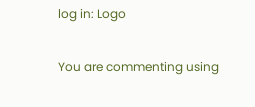log in: Logo

You are commenting using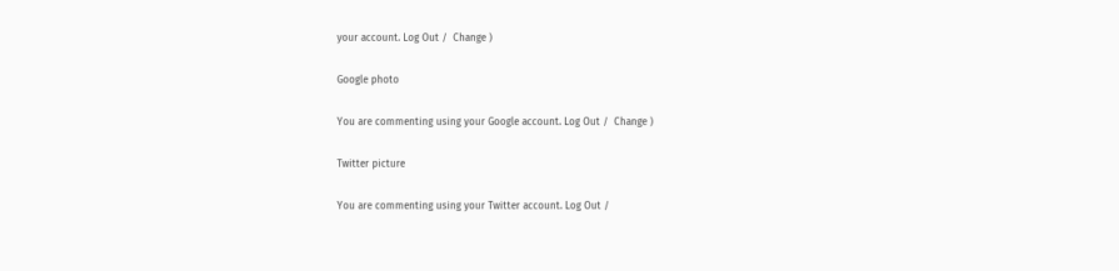your account. Log Out /  Change )

Google photo

You are commenting using your Google account. Log Out /  Change )

Twitter picture

You are commenting using your Twitter account. Log Out /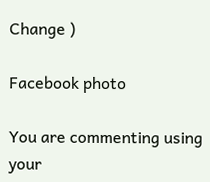Change )

Facebook photo

You are commenting using your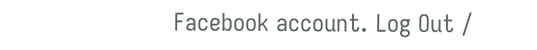Facebook account. Log Out /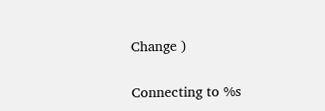Change )

Connecting to %s